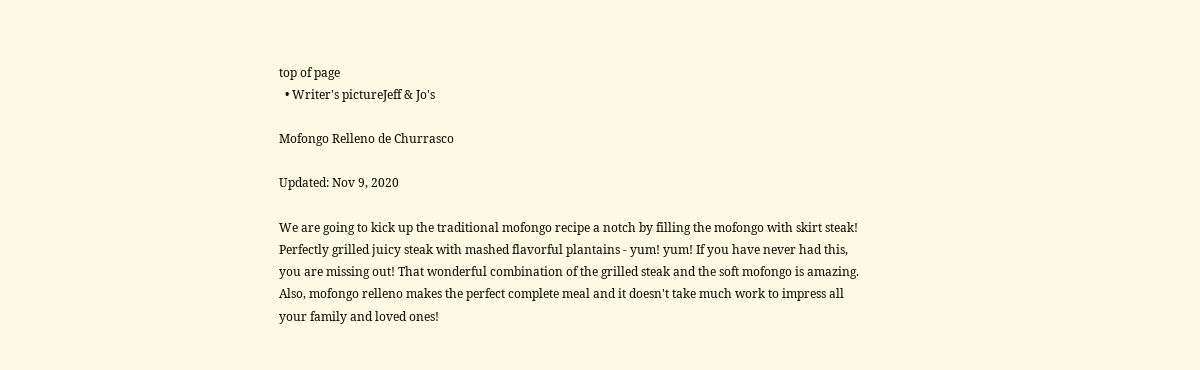top of page
  • Writer's pictureJeff & Jo's

Mofongo Relleno de Churrasco

Updated: Nov 9, 2020

We are going to kick up the traditional mofongo recipe a notch by filling the mofongo with skirt steak! Perfectly grilled juicy steak with mashed flavorful plantains - yum! yum! If you have never had this, you are missing out! That wonderful combination of the grilled steak and the soft mofongo is amazing. Also, mofongo relleno makes the perfect complete meal and it doesn't take much work to impress all your family and loved ones!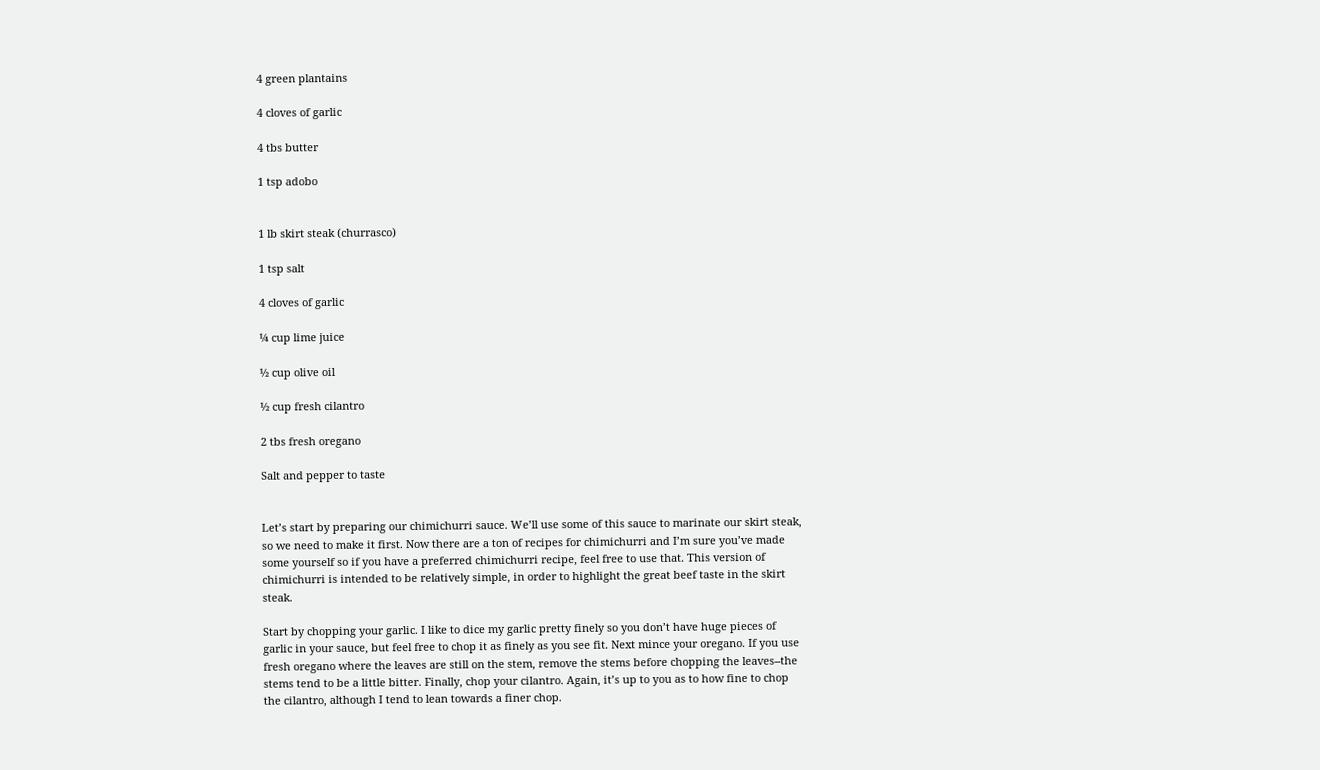4 green plantains

4 cloves of garlic

4 tbs butter

1 tsp adobo


1 lb skirt steak (churrasco)

1 tsp salt

4 cloves of garlic

¼ cup lime juice

½ cup olive oil

½ cup fresh cilantro

2 tbs fresh oregano

Salt and pepper to taste


Let’s start by preparing our chimichurri sauce. We’ll use some of this sauce to marinate our skirt steak, so we need to make it first. Now there are a ton of recipes for chimichurri and I’m sure you’ve made some yourself so if you have a preferred chimichurri recipe, feel free to use that. This version of chimichurri is intended to be relatively simple, in order to highlight the great beef taste in the skirt steak.

Start by chopping your garlic. I like to dice my garlic pretty finely so you don’t have huge pieces of garlic in your sauce, but feel free to chop it as finely as you see fit. Next mince your oregano. If you use fresh oregano where the leaves are still on the stem, remove the stems before chopping the leaves--the stems tend to be a little bitter. Finally, chop your cilantro. Again, it’s up to you as to how fine to chop the cilantro, although I tend to lean towards a finer chop.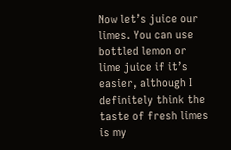Now let’s juice our limes. You can use bottled lemon or lime juice if it’s easier, although I definitely think the taste of fresh limes is my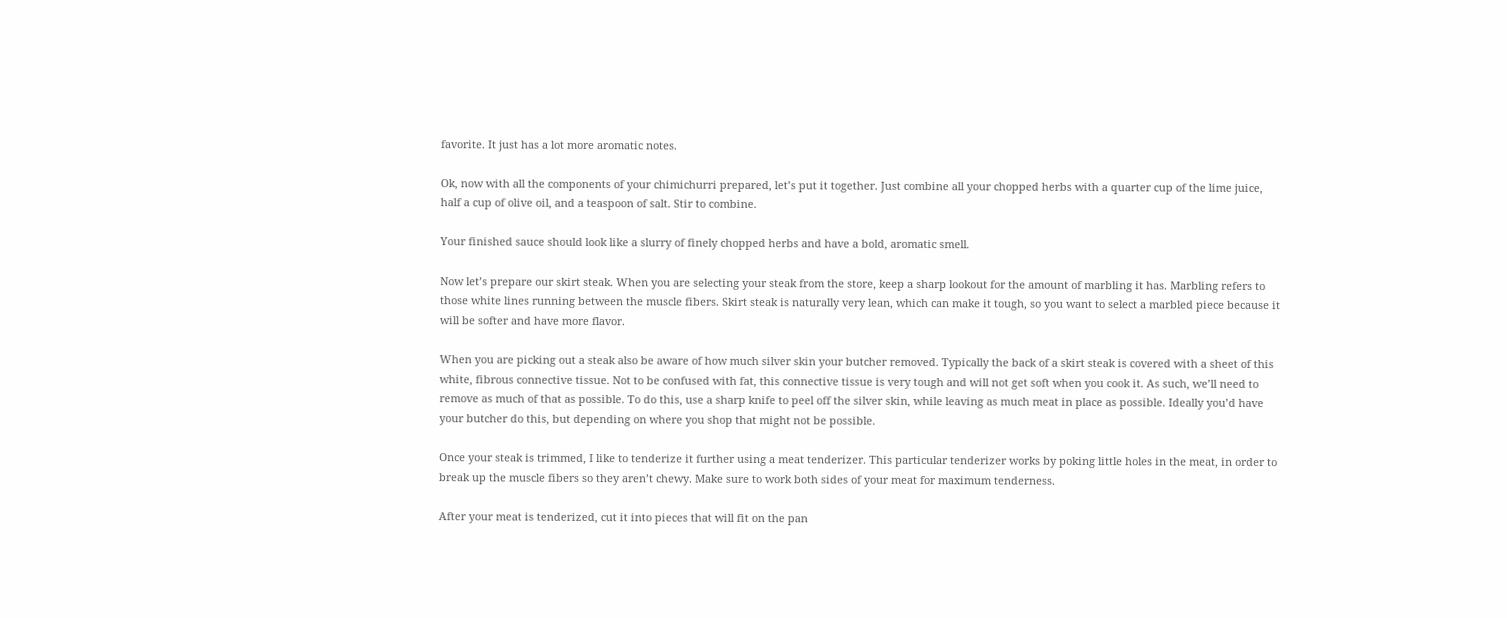favorite. It just has a lot more aromatic notes.

Ok, now with all the components of your chimichurri prepared, let’s put it together. Just combine all your chopped herbs with a quarter cup of the lime juice, half a cup of olive oil, and a teaspoon of salt. Stir to combine.

Your finished sauce should look like a slurry of finely chopped herbs and have a bold, aromatic smell.

Now let’s prepare our skirt steak. When you are selecting your steak from the store, keep a sharp lookout for the amount of marbling it has. Marbling refers to those white lines running between the muscle fibers. Skirt steak is naturally very lean, which can make it tough, so you want to select a marbled piece because it will be softer and have more flavor.

When you are picking out a steak also be aware of how much silver skin your butcher removed. Typically the back of a skirt steak is covered with a sheet of this white, fibrous connective tissue. Not to be confused with fat, this connective tissue is very tough and will not get soft when you cook it. As such, we’ll need to remove as much of that as possible. To do this, use a sharp knife to peel off the silver skin, while leaving as much meat in place as possible. Ideally you’d have your butcher do this, but depending on where you shop that might not be possible.

Once your steak is trimmed, I like to tenderize it further using a meat tenderizer. This particular tenderizer works by poking little holes in the meat, in order to break up the muscle fibers so they aren’t chewy. Make sure to work both sides of your meat for maximum tenderness.

After your meat is tenderized, cut it into pieces that will fit on the pan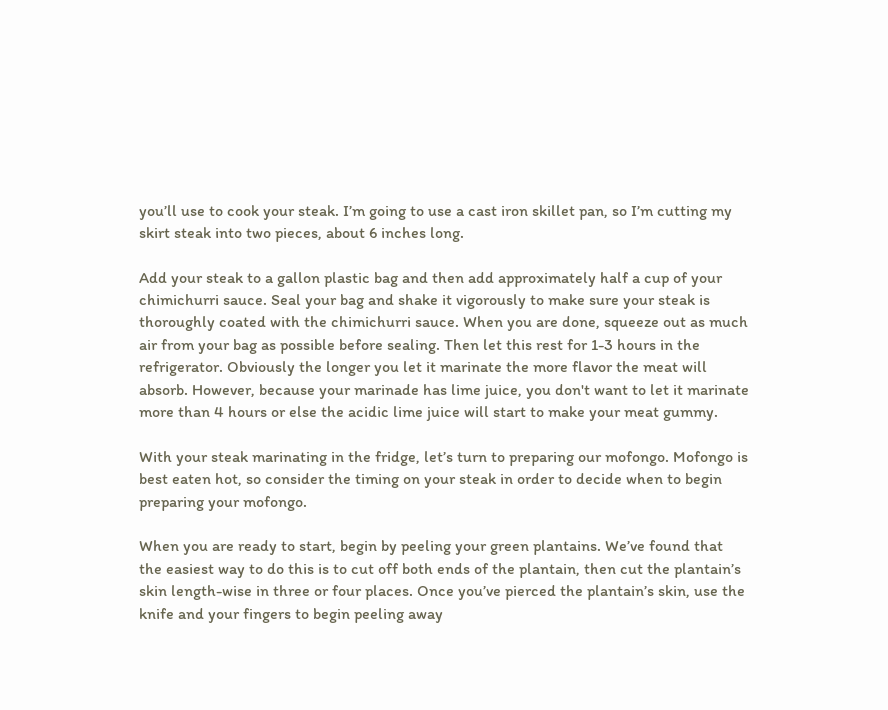you’ll use to cook your steak. I’m going to use a cast iron skillet pan, so I’m cutting my skirt steak into two pieces, about 6 inches long.

Add your steak to a gallon plastic bag and then add approximately half a cup of your chimichurri sauce. Seal your bag and shake it vigorously to make sure your steak is thoroughly coated with the chimichurri sauce. When you are done, squeeze out as much air from your bag as possible before sealing. Then let this rest for 1-3 hours in the refrigerator. Obviously the longer you let it marinate the more flavor the meat will absorb. However, because your marinade has lime juice, you don't want to let it marinate more than 4 hours or else the acidic lime juice will start to make your meat gummy.

With your steak marinating in the fridge, let’s turn to preparing our mofongo. Mofongo is best eaten hot, so consider the timing on your steak in order to decide when to begin preparing your mofongo.

When you are ready to start, begin by peeling your green plantains. We’ve found that the easiest way to do this is to cut off both ends of the plantain, then cut the plantain’s skin length-wise in three or four places. Once you’ve pierced the plantain’s skin, use the knife and your fingers to begin peeling away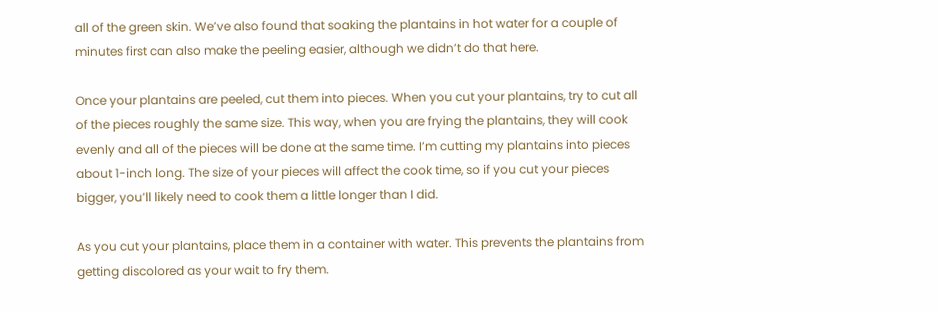all of the green skin. We’ve also found that soaking the plantains in hot water for a couple of minutes first can also make the peeling easier, although we didn’t do that here.

Once your plantains are peeled, cut them into pieces. When you cut your plantains, try to cut all of the pieces roughly the same size. This way, when you are frying the plantains, they will cook evenly and all of the pieces will be done at the same time. I’m cutting my plantains into pieces about 1-inch long. The size of your pieces will affect the cook time, so if you cut your pieces bigger, you’ll likely need to cook them a little longer than I did.

As you cut your plantains, place them in a container with water. This prevents the plantains from getting discolored as your wait to fry them.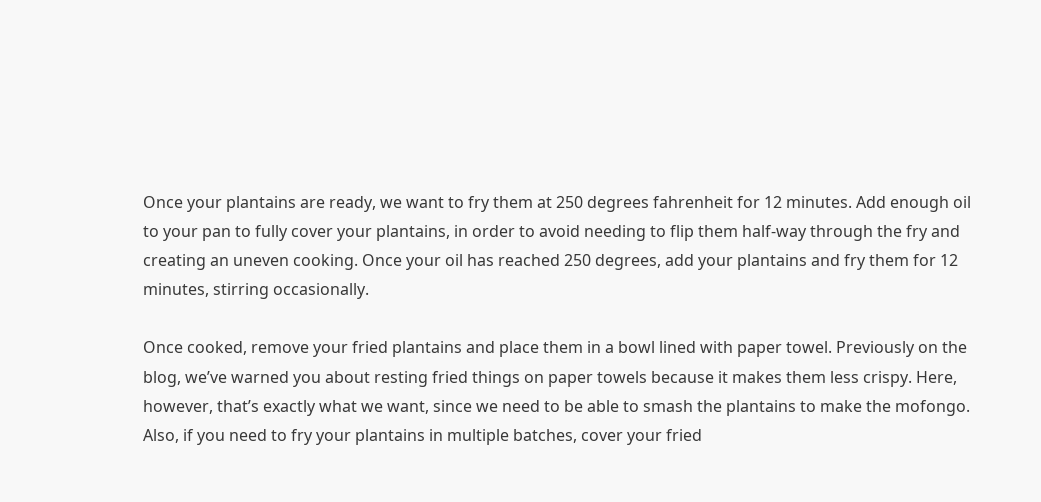Once your plantains are ready, we want to fry them at 250 degrees fahrenheit for 12 minutes. Add enough oil to your pan to fully cover your plantains, in order to avoid needing to flip them half-way through the fry and creating an uneven cooking. Once your oil has reached 250 degrees, add your plantains and fry them for 12 minutes, stirring occasionally.

Once cooked, remove your fried plantains and place them in a bowl lined with paper towel. Previously on the blog, we’ve warned you about resting fried things on paper towels because it makes them less crispy. Here, however, that’s exactly what we want, since we need to be able to smash the plantains to make the mofongo. Also, if you need to fry your plantains in multiple batches, cover your fried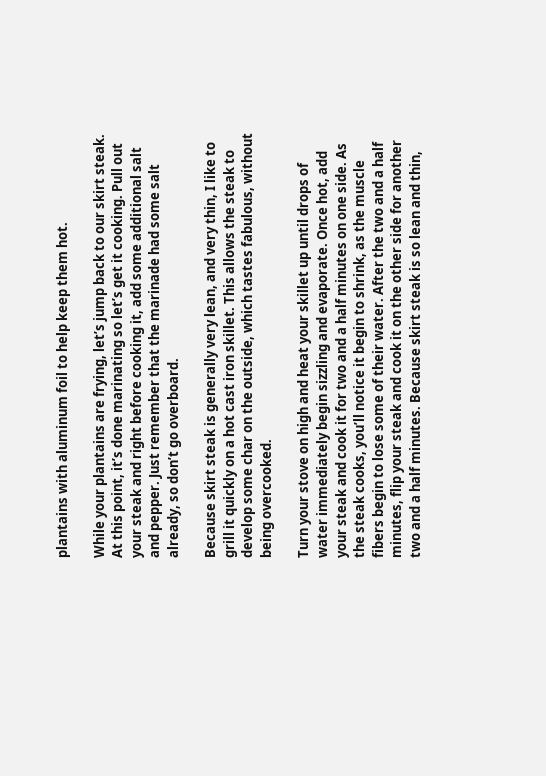plantains with aluminum foil to help keep them hot.

While your plantains are frying, let’s jump back to our skirt steak. At this point, it’s done marinating so let’s get it cooking. Pull out your steak and right before cooking it, add some additional salt and pepper. Just remember that the marinade had some salt already, so don’t go overboard.

Because skirt steak is generally very lean, and very thin, I like to grill it quickly on a hot cast iron skillet. This allows the steak to develop some char on the outside, which tastes fabulous, without being overcooked.

Turn your stove on high and heat your skillet up until drops of water immediately begin sizzling and evaporate. Once hot, add your steak and cook it for two and a half minutes on one side. As the steak cooks, you’ll notice it begin to shrink, as the muscle fibers begin to lose some of their water. After the two and a half minutes, flip your steak and cook it on the other side for another two and a half minutes. Because skirt steak is so lean and thin,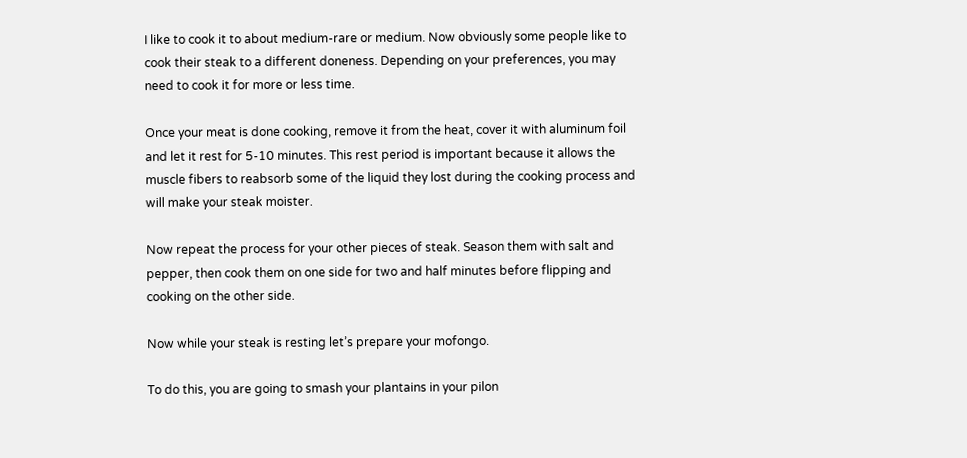I like to cook it to about medium-rare or medium. Now obviously some people like to cook their steak to a different doneness. Depending on your preferences, you may need to cook it for more or less time.

Once your meat is done cooking, remove it from the heat, cover it with aluminum foil and let it rest for 5-10 minutes. This rest period is important because it allows the muscle fibers to reabsorb some of the liquid they lost during the cooking process and will make your steak moister.

Now repeat the process for your other pieces of steak. Season them with salt and pepper, then cook them on one side for two and half minutes before flipping and cooking on the other side.

Now while your steak is resting let’s prepare your mofongo.

To do this, you are going to smash your plantains in your pilon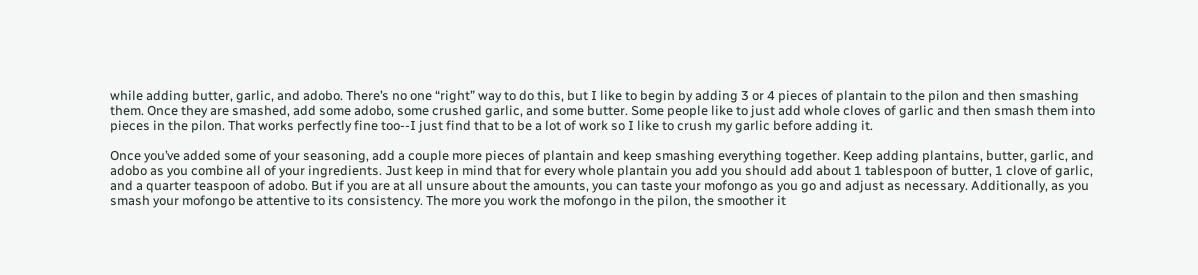while adding butter, garlic, and adobo. There’s no one “right” way to do this, but I like to begin by adding 3 or 4 pieces of plantain to the pilon and then smashing them. Once they are smashed, add some adobo, some crushed garlic, and some butter. Some people like to just add whole cloves of garlic and then smash them into pieces in the pilon. That works perfectly fine too--I just find that to be a lot of work so I like to crush my garlic before adding it.

Once you’ve added some of your seasoning, add a couple more pieces of plantain and keep smashing everything together. Keep adding plantains, butter, garlic, and adobo as you combine all of your ingredients. Just keep in mind that for every whole plantain you add you should add about 1 tablespoon of butter, 1 clove of garlic, and a quarter teaspoon of adobo. But if you are at all unsure about the amounts, you can taste your mofongo as you go and adjust as necessary. Additionally, as you smash your mofongo be attentive to its consistency. The more you work the mofongo in the pilon, the smoother it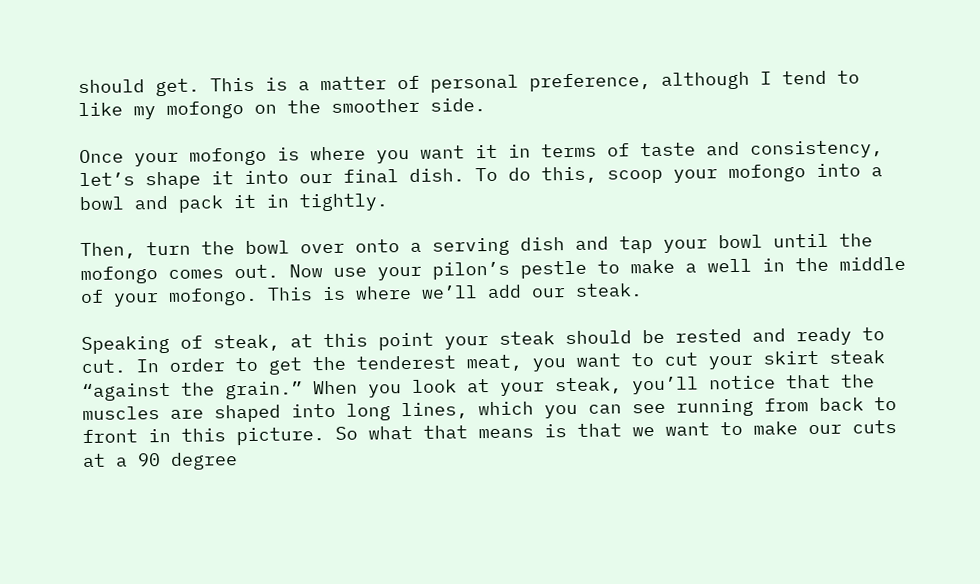should get. This is a matter of personal preference, although I tend to like my mofongo on the smoother side.

Once your mofongo is where you want it in terms of taste and consistency, let’s shape it into our final dish. To do this, scoop your mofongo into a bowl and pack it in tightly.

Then, turn the bowl over onto a serving dish and tap your bowl until the mofongo comes out. Now use your pilon’s pestle to make a well in the middle of your mofongo. This is where we’ll add our steak.

Speaking of steak, at this point your steak should be rested and ready to cut. In order to get the tenderest meat, you want to cut your skirt steak “against the grain.” When you look at your steak, you’ll notice that the muscles are shaped into long lines, which you can see running from back to front in this picture. So what that means is that we want to make our cuts at a 90 degree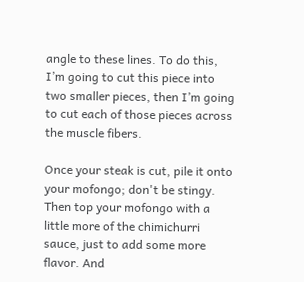angle to these lines. To do this, I’m going to cut this piece into two smaller pieces, then I’m going to cut each of those pieces across the muscle fibers.

Once your steak is cut, pile it onto your mofongo; don't be stingy. Then top your mofongo with a little more of the chimichurri sauce, just to add some more flavor. And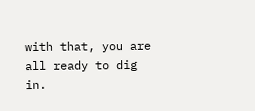with that, you are all ready to dig in.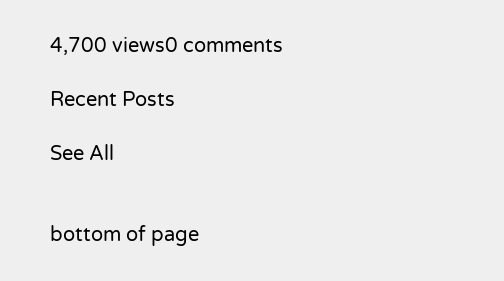4,700 views0 comments

Recent Posts

See All


bottom of page